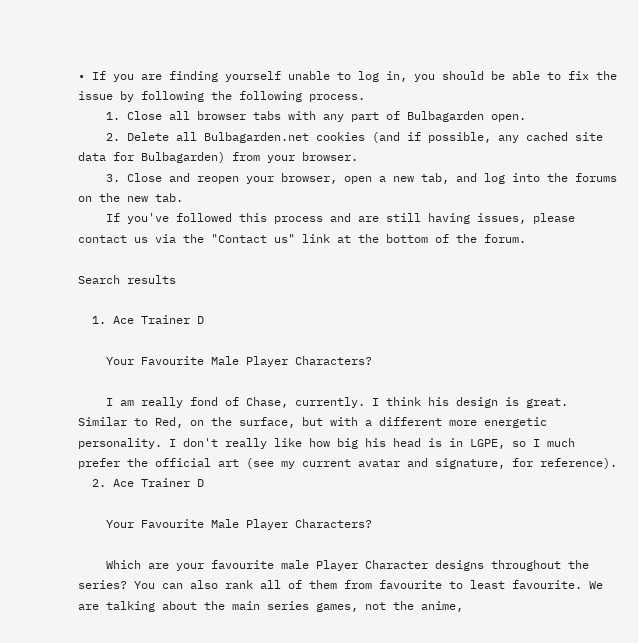• If you are finding yourself unable to log in, you should be able to fix the issue by following the following process.
    1. Close all browser tabs with any part of Bulbagarden open.
    2. Delete all Bulbagarden.net cookies (and if possible, any cached site data for Bulbagarden) from your browser.
    3. Close and reopen your browser, open a new tab, and log into the forums on the new tab.
    If you've followed this process and are still having issues, please contact us via the "Contact us" link at the bottom of the forum.

Search results

  1. Ace Trainer D

    Your Favourite Male Player Characters?

    I am really fond of Chase, currently. I think his design is great. Similar to Red, on the surface, but with a different more energetic personality. I don't really like how big his head is in LGPE, so I much prefer the official art (see my current avatar and signature, for reference).
  2. Ace Trainer D

    Your Favourite Male Player Characters?

    Which are your favourite male Player Character designs throughout the series? You can also rank all of them from favourite to least favourite. We are talking about the main series games, not the anime,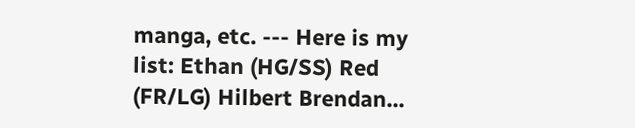manga, etc. --- Here is my list: Ethan (HG/SS) Red (FR/LG) Hilbert Brendan...